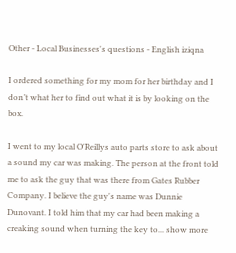Other - Local Businesses's questions - English iziqna

I ordered something for my mom for her birthday and I don’t what her to find out what it is by looking on the box.

I went to my local O'Reillys auto parts store to ask about a sound my car was making. The person at the front told me to ask the guy that was there from Gates Rubber Company. I believe the guy's name was Dunnie Dunovant. I told him that my car had been making a creaking sound when turning the key to... show more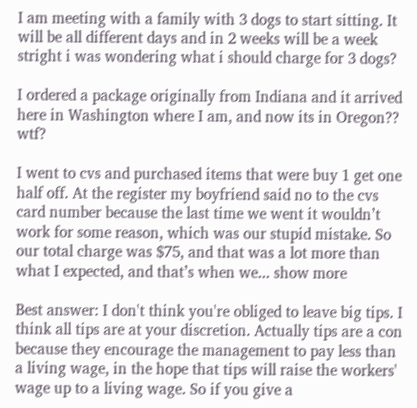I am meeting with a family with 3 dogs to start sitting. It will be all different days and in 2 weeks will be a week stright i was wondering what i should charge for 3 dogs?

I ordered a package originally from Indiana and it arrived here in Washington where I am, and now its in Oregon?? wtf?

I went to cvs and purchased items that were buy 1 get one half off. At the register my boyfriend said no to the cvs card number because the last time we went it wouldn’t work for some reason, which was our stupid mistake. So our total charge was $75, and that was a lot more than what I expected, and that’s when we... show more

Best answer: I don't think you're obliged to leave big tips. I think all tips are at your discretion. Actually tips are a con because they encourage the management to pay less than a living wage, in the hope that tips will raise the workers' wage up to a living wage. So if you give a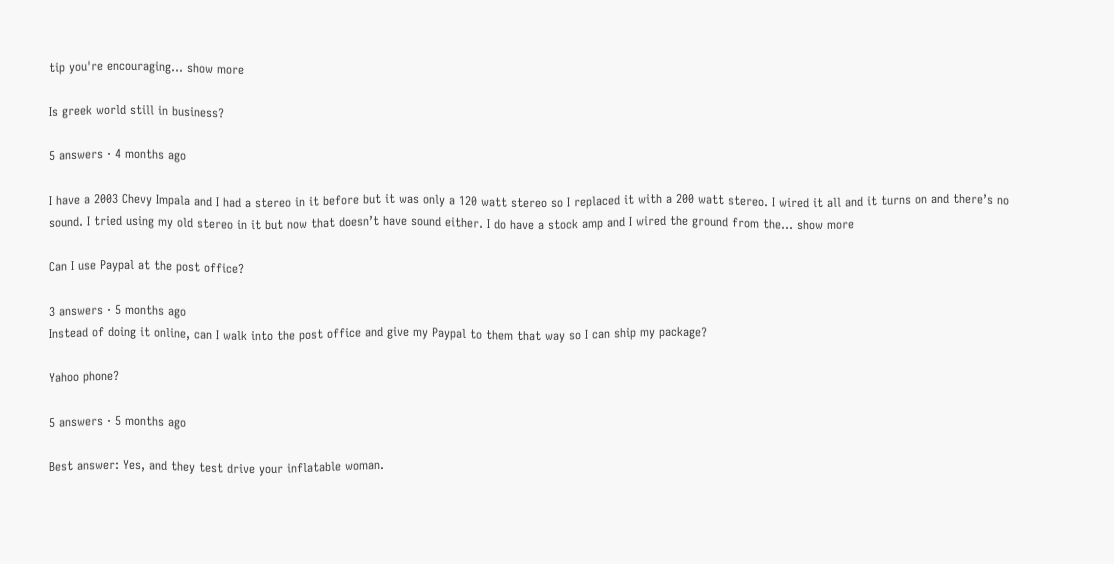tip you're encouraging... show more

Is greek world still in business?

5 answers · 4 months ago

I have a 2003 Chevy Impala and I had a stereo in it before but it was only a 120 watt stereo so I replaced it with a 200 watt stereo. I wired it all and it turns on and there’s no sound. I tried using my old stereo in it but now that doesn’t have sound either. I do have a stock amp and I wired the ground from the... show more

Can I use Paypal at the post office?

3 answers · 5 months ago
Instead of doing it online, can I walk into the post office and give my Paypal to them that way so I can ship my package?

Yahoo phone?

5 answers · 5 months ago

Best answer: Yes, and they test drive your inflatable woman.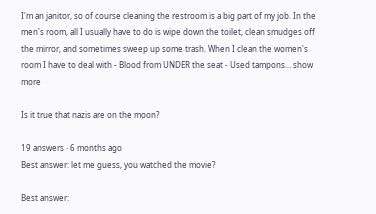I'm an janitor, so of course cleaning the restroom is a big part of my job. In the men's room, all I usually have to do is wipe down the toilet, clean smudges off the mirror, and sometimes sweep up some trash. When I clean the women's room I have to deal with - Blood from UNDER the seat - Used tampons... show more

Is it true that nazis are on the moon?

19 answers · 6 months ago
Best answer: let me guess, you watched the movie?

Best answer: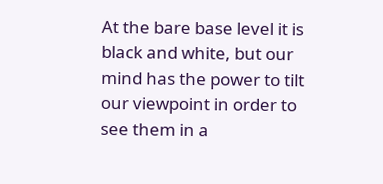At the bare base level it is black and white, but our mind has the power to tilt our viewpoint in order to see them in a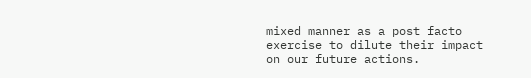mixed manner as a post facto exercise to dilute their impact on our future actions.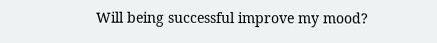Will being successful improve my mood?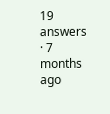19 answers · 7 months ago